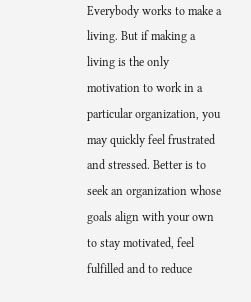Everybody works to make a living. But if making a living is the only motivation to work in a particular organization, you may quickly feel frustrated and stressed. Better is to seek an organization whose goals align with your own to stay motivated, feel fulfilled and to reduce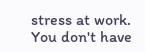stress at work.
You don't have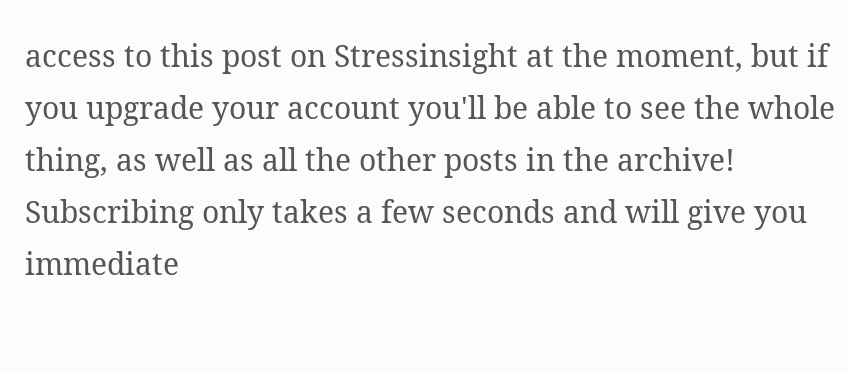access to this post on Stressinsight at the moment, but if you upgrade your account you'll be able to see the whole thing, as well as all the other posts in the archive! Subscribing only takes a few seconds and will give you immediate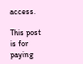access.

This post is for paying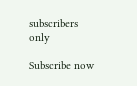subscribers only

Subscribe now